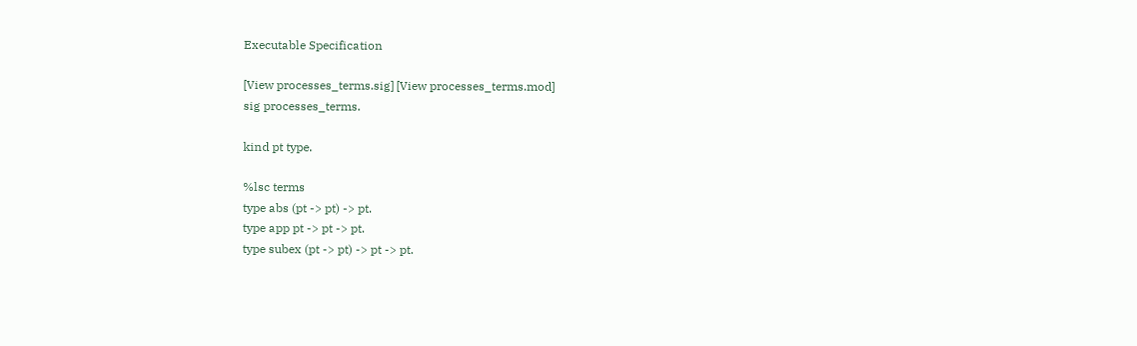Executable Specification

[View processes_terms.sig] [View processes_terms.mod]
sig processes_terms.

kind pt type.

%lsc terms
type abs (pt -> pt) -> pt.
type app pt -> pt -> pt.
type subex (pt -> pt) -> pt -> pt.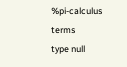%pi-calculus terms
type null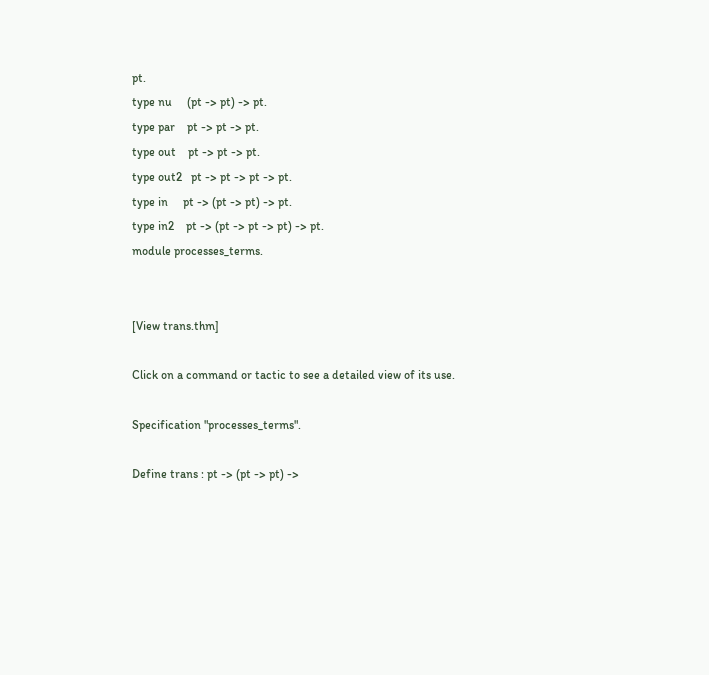pt.
type nu     (pt -> pt) -> pt.
type par    pt -> pt -> pt.
type out    pt -> pt -> pt.
type out2   pt -> pt -> pt -> pt.
type in     pt -> (pt -> pt) -> pt.
type in2    pt -> (pt -> pt -> pt) -> pt.
module processes_terms.


[View trans.thm]

Click on a command or tactic to see a detailed view of its use.

Specification "processes_terms".

Define trans : pt -> (pt -> pt) ->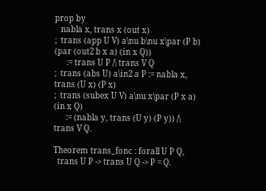prop by
   nabla x, trans x (out x)
;  trans (app U V) a\nu b\nu x\par (P b) (par (out2 b x a) (in x Q))
      := trans U P /\ trans V Q
;  trans (abs U) a\in2 a P := nabla x, trans (U x) (P x)
;  trans (subex U V) a\nu x\par (P x a) (in x Q)
      := (nabla y, trans (U y) (P y)) /\ trans V Q.

Theorem trans_fonc : forall U P Q,
  trans U P -> trans U Q -> P = Q.